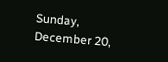Sunday, December 20,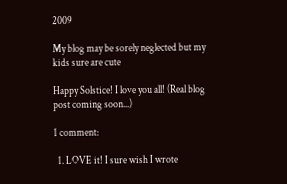2009

My blog may be sorely neglected but my kids sure are cute

Happy Solstice! I love you all! (Real blog post coming soon...)

1 comment:

  1. LOVE it! I sure wish I wrote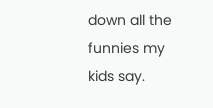down all the funnies my kids say.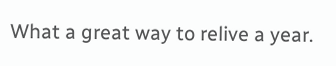What a great way to relive a year.